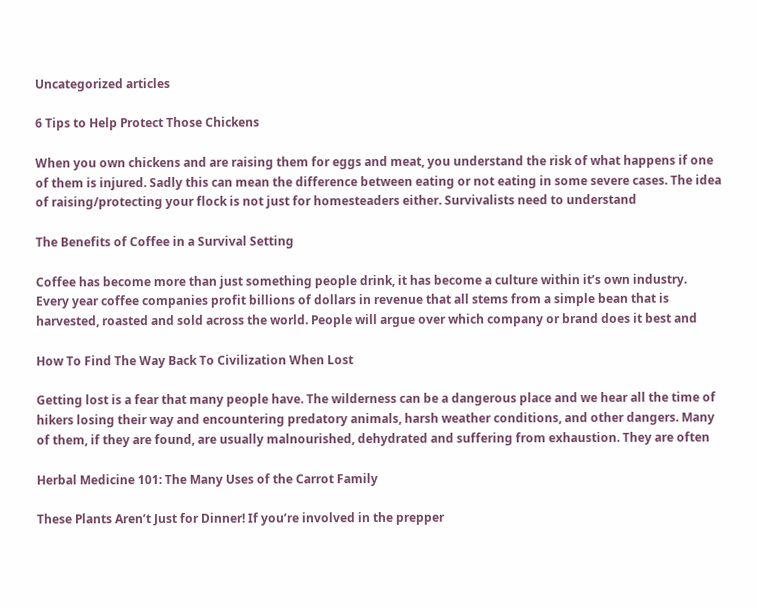Uncategorized articles

6 Tips to Help Protect Those Chickens

When you own chickens and are raising them for eggs and meat, you understand the risk of what happens if one of them is injured. Sadly this can mean the difference between eating or not eating in some severe cases. The idea of raising/protecting your flock is not just for homesteaders either. Survivalists need to understand

The Benefits of Coffee in a Survival Setting

Coffee has become more than just something people drink, it has become a culture within it’s own industry. Every year coffee companies profit billions of dollars in revenue that all stems from a simple bean that is harvested, roasted and sold across the world. People will argue over which company or brand does it best and

How To Find The Way Back To Civilization When Lost

Getting lost is a fear that many people have. The wilderness can be a dangerous place and we hear all the time of hikers losing their way and encountering predatory animals, harsh weather conditions, and other dangers. Many of them, if they are found, are usually malnourished, dehydrated and suffering from exhaustion. They are often

Herbal Medicine 101: The Many Uses of the Carrot Family

These Plants Aren’t Just for Dinner! If you’re involved in the prepper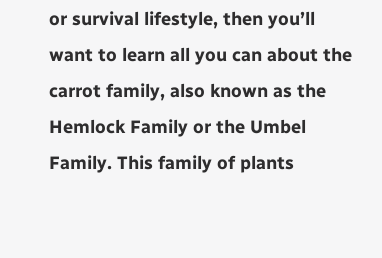or survival lifestyle, then you’ll want to learn all you can about the carrot family, also known as the Hemlock Family or the Umbel Family. This family of plants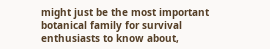might just be the most important botanical family for survival enthusiasts to know about,